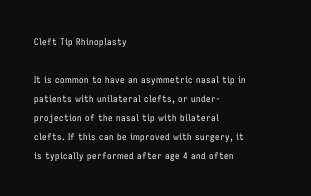Cleft Tip Rhinoplasty

It is common to have an asymmetric nasal tip in patients with unilateral clefts, or under-projection of the nasal tip with bilateral clefts. If this can be improved with surgery, it is typically performed after age 4 and often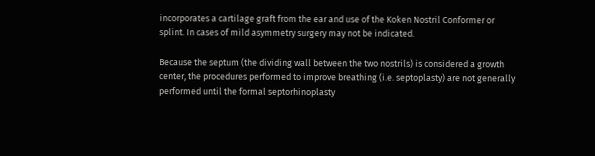incorporates a cartilage graft from the ear and use of the Koken Nostril Conformer or splint. In cases of mild asymmetry surgery may not be indicated.

Because the septum (the dividing wall between the two nostrils) is considered a growth center, the procedures performed to improve breathing (i.e. septoplasty) are not generally performed until the formal septorhinoplasty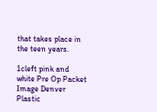that takes place in the teen years.

1cleft pink and white Pre Op Packet Image Denver Plastic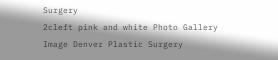Surgery
2cleft pink and white Photo Gallery Image Denver Plastic Surgery